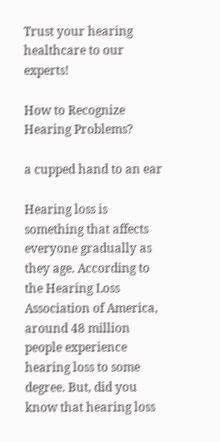Trust your hearing
healthcare to our experts!

How to Recognize Hearing Problems?

a cupped hand to an ear

Hearing loss is something that affects everyone gradually as they age. According to the Hearing Loss Association of America, around 48 million people experience hearing loss to some degree. But, did you know that hearing loss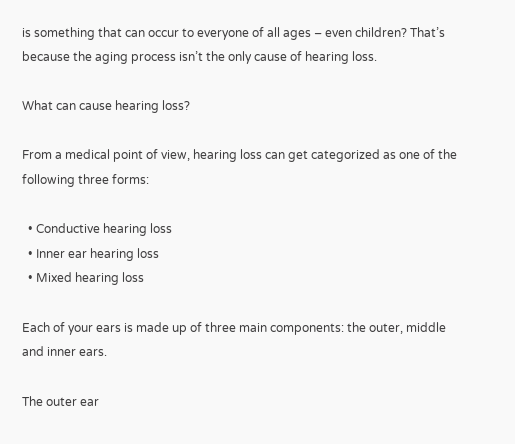is something that can occur to everyone of all ages – even children? That’s because the aging process isn’t the only cause of hearing loss.

What can cause hearing loss?

From a medical point of view, hearing loss can get categorized as one of the following three forms:

  • Conductive hearing loss
  • Inner ear hearing loss
  • Mixed hearing loss

Each of your ears is made up of three main components: the outer, middle and inner ears.

The outer ear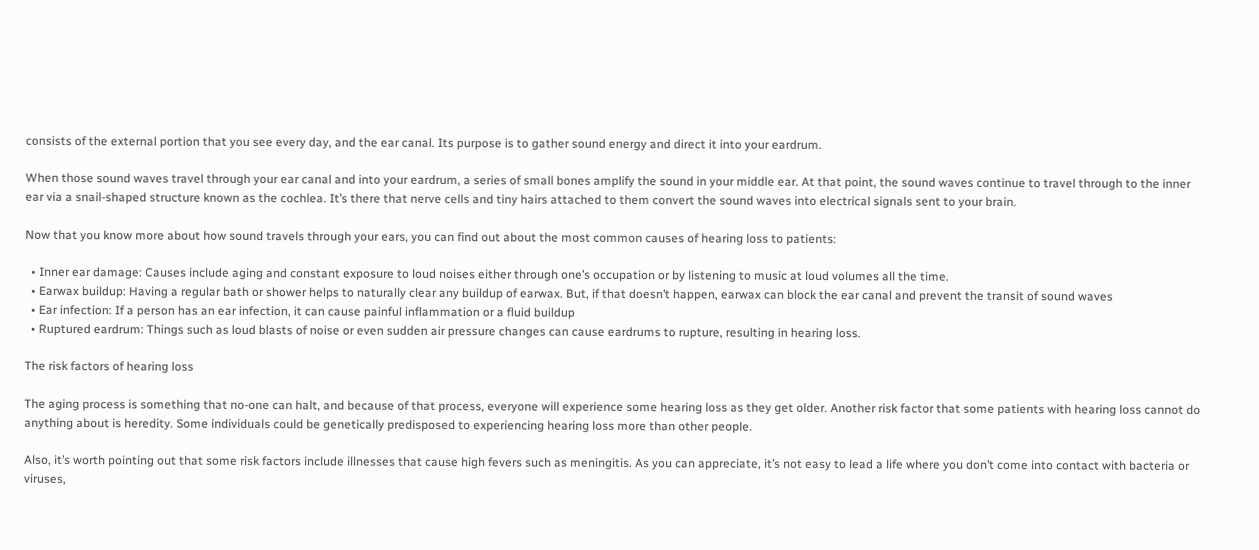consists of the external portion that you see every day, and the ear canal. Its purpose is to gather sound energy and direct it into your eardrum.

When those sound waves travel through your ear canal and into your eardrum, a series of small bones amplify the sound in your middle ear. At that point, the sound waves continue to travel through to the inner ear via a snail-shaped structure known as the cochlea. It’s there that nerve cells and tiny hairs attached to them convert the sound waves into electrical signals sent to your brain.

Now that you know more about how sound travels through your ears, you can find out about the most common causes of hearing loss to patients:

  • Inner ear damage: Causes include aging and constant exposure to loud noises either through one’s occupation or by listening to music at loud volumes all the time.
  • Earwax buildup: Having a regular bath or shower helps to naturally clear any buildup of earwax. But, if that doesn’t happen, earwax can block the ear canal and prevent the transit of sound waves
  • Ear infection: If a person has an ear infection, it can cause painful inflammation or a fluid buildup
  • Ruptured eardrum: Things such as loud blasts of noise or even sudden air pressure changes can cause eardrums to rupture, resulting in hearing loss.

The risk factors of hearing loss

The aging process is something that no-one can halt, and because of that process, everyone will experience some hearing loss as they get older. Another risk factor that some patients with hearing loss cannot do anything about is heredity. Some individuals could be genetically predisposed to experiencing hearing loss more than other people.

Also, it’s worth pointing out that some risk factors include illnesses that cause high fevers such as meningitis. As you can appreciate, it’s not easy to lead a life where you don’t come into contact with bacteria or viruses,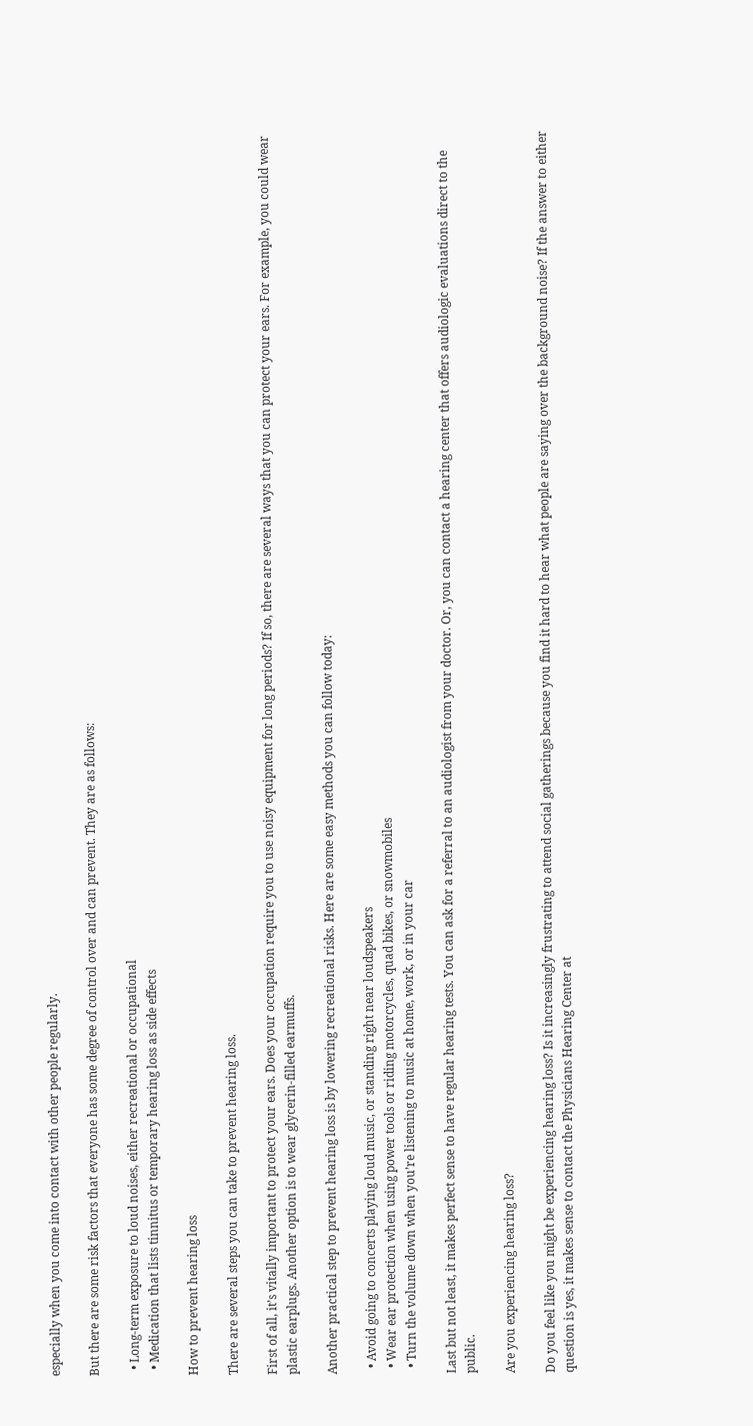especially when you come into contact with other people regularly.

But there are some risk factors that everyone has some degree of control over and can prevent. They are as follows:

  • Long-term exposure to loud noises, either recreational or occupational
  • Medication that lists tinnitus or temporary hearing loss as side effects

How to prevent hearing loss

There are several steps you can take to prevent hearing loss.

First of all, it’s vitally important to protect your ears. Does your occupation require you to use noisy equipment for long periods? If so, there are several ways that you can protect your ears. For example, you could wear plastic earplugs. Another option is to wear glycerin-filled earmuffs.

Another practical step to prevent hearing loss is by lowering recreational risks. Here are some easy methods you can follow today:

  • Avoid going to concerts playing loud music, or standing right near loudspeakers
  • Wear ear protection when using power tools or riding motorcycles, quad bikes, or snowmobiles
  • Turn the volume down when you’re listening to music at home, work, or in your car

Last but not least, it makes perfect sense to have regular hearing tests. You can ask for a referral to an audiologist from your doctor. Or, you can contact a hearing center that offers audiologic evaluations direct to the public.

Are you experiencing hearing loss?

Do you feel like you might be experiencing hearing loss? Is it increasingly frustrating to attend social gatherings because you find it hard to hear what people are saying over the background noise? If the answer to either question is yes, it makes sense to contact the Physicians Hearing Center at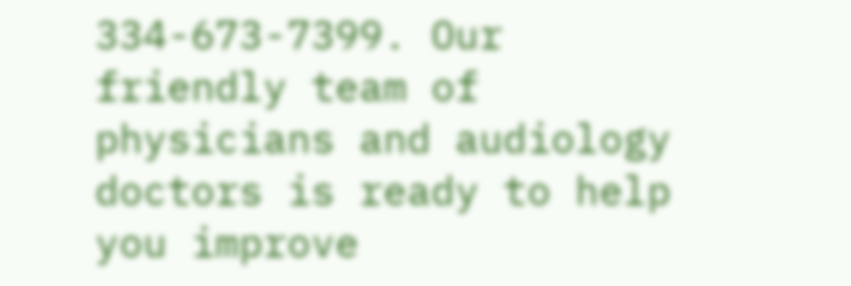334-673-7399. Our friendly team of physicians and audiology doctors is ready to help you improve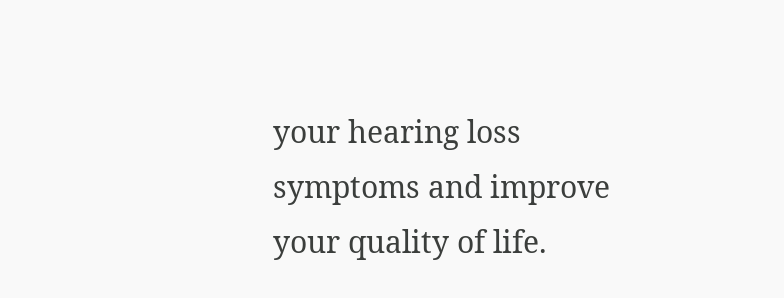your hearing loss symptoms and improve your quality of life.